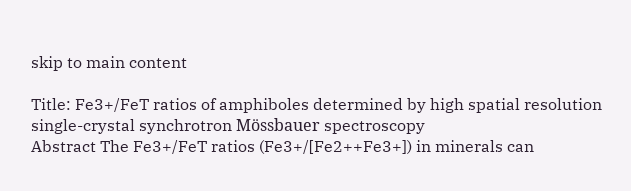skip to main content

Title: Fe3+/FeT ratios of amphiboles determined by high spatial resolution single-crystal synchrotron Mössbauer spectroscopy
Abstract The Fe3+/FeT ratios (Fe3+/[Fe2++Fe3+]) in minerals can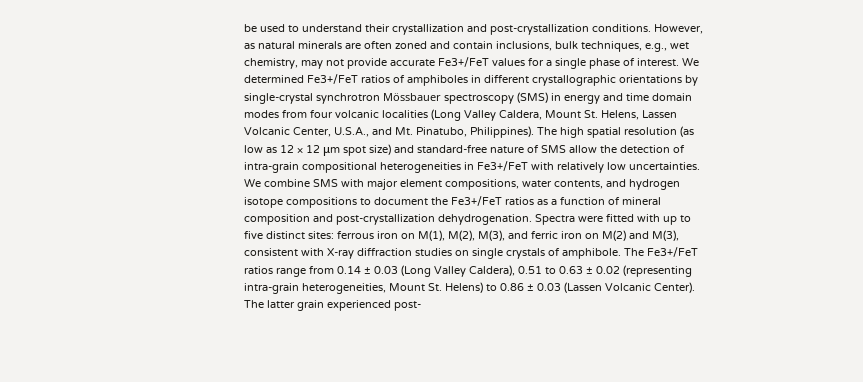be used to understand their crystallization and post-crystallization conditions. However, as natural minerals are often zoned and contain inclusions, bulk techniques, e.g., wet chemistry, may not provide accurate Fe3+/FeT values for a single phase of interest. We determined Fe3+/FeT ratios of amphiboles in different crystallographic orientations by single-crystal synchrotron Mössbauer spectroscopy (SMS) in energy and time domain modes from four volcanic localities (Long Valley Caldera, Mount St. Helens, Lassen Volcanic Center, U.S.A., and Mt. Pinatubo, Philippines). The high spatial resolution (as low as 12 × 12 μm spot size) and standard-free nature of SMS allow the detection of intra-grain compositional heterogeneities in Fe3+/FeT with relatively low uncertainties. We combine SMS with major element compositions, water contents, and hydrogen isotope compositions to document the Fe3+/FeT ratios as a function of mineral composition and post-crystallization dehydrogenation. Spectra were fitted with up to five distinct sites: ferrous iron on M(1), M(2), M(3), and ferric iron on M(2) and M(3), consistent with X-ray diffraction studies on single crystals of amphibole. The Fe3+/FeT ratios range from 0.14 ± 0.03 (Long Valley Caldera), 0.51 to 0.63 ± 0.02 (representing intra-grain heterogeneities, Mount St. Helens) to 0.86 ± 0.03 (Lassen Volcanic Center). The latter grain experienced post-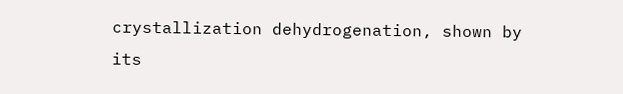crystallization dehydrogenation, shown by its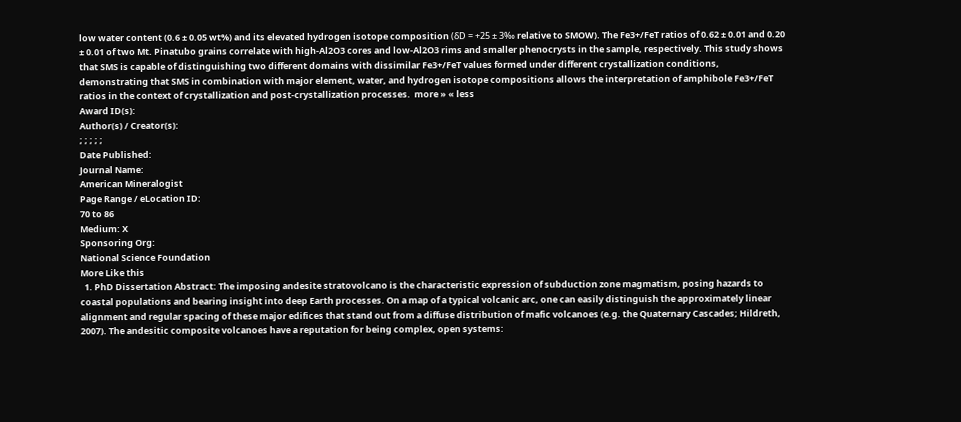low water content (0.6 ± 0.05 wt%) and its elevated hydrogen isotope composition (δD = +25 ± 3‰ relative to SMOW). The Fe3+/FeT ratios of 0.62 ± 0.01 and 0.20 ± 0.01 of two Mt. Pinatubo grains correlate with high-Al2O3 cores and low-Al2O3 rims and smaller phenocrysts in the sample, respectively. This study shows that SMS is capable of distinguishing two different domains with dissimilar Fe3+/FeT values formed under different crystallization conditions, demonstrating that SMS in combination with major element, water, and hydrogen isotope compositions allows the interpretation of amphibole Fe3+/FeT ratios in the context of crystallization and post-crystallization processes.  more » « less
Award ID(s):
Author(s) / Creator(s):
; ; ; ; ;
Date Published:
Journal Name:
American Mineralogist
Page Range / eLocation ID:
70 to 86
Medium: X
Sponsoring Org:
National Science Foundation
More Like this
  1. PhD Dissertation Abstract: The imposing andesite stratovolcano is the characteristic expression of subduction zone magmatism, posing hazards to coastal populations and bearing insight into deep Earth processes. On a map of a typical volcanic arc, one can easily distinguish the approximately linear alignment and regular spacing of these major edifices that stand out from a diffuse distribution of mafic volcanoes (e.g. the Quaternary Cascades; Hildreth, 2007). The andesitic composite volcanoes have a reputation for being complex, open systems: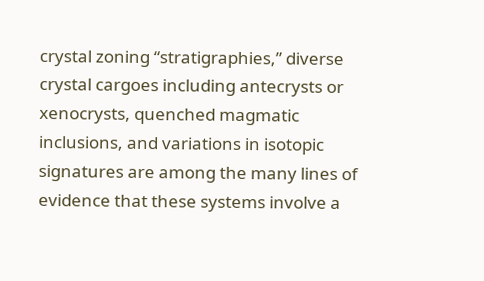crystal zoning “stratigraphies,” diverse crystal cargoes including antecrysts or xenocrysts, quenched magmatic inclusions, and variations in isotopic signatures are among the many lines of evidence that these systems involve a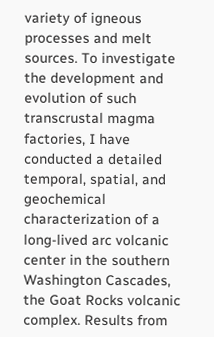variety of igneous processes and melt sources. To investigate the development and evolution of such transcrustal magma factories, I have conducted a detailed temporal, spatial, and geochemical characterization of a long-lived arc volcanic center in the southern Washington Cascades, the Goat Rocks volcanic complex. Results from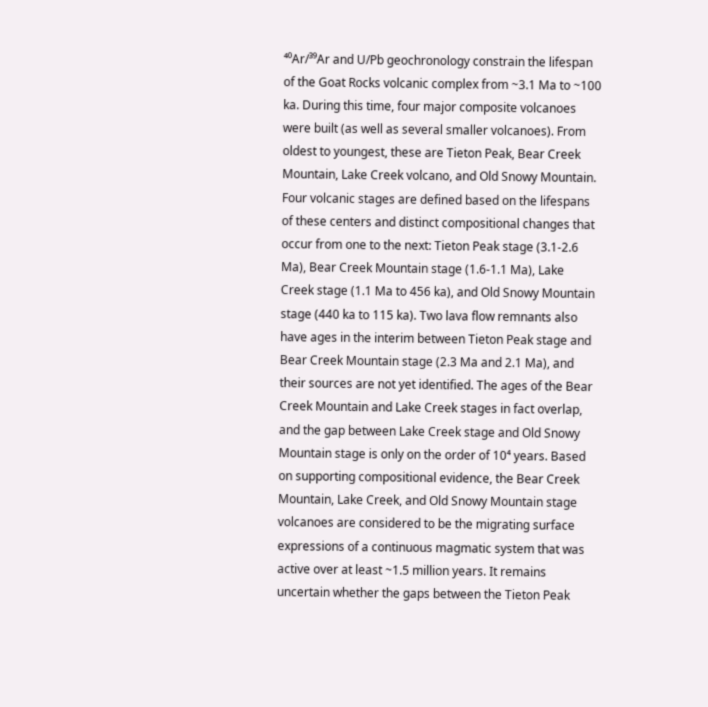⁴⁰Ar/³⁹Ar and U/Pb geochronology constrain the lifespan of the Goat Rocks volcanic complex from ~3.1 Ma to ~100 ka. During this time, four major composite volcanoes were built (as well as several smaller volcanoes). From oldest to youngest, these are Tieton Peak, Bear Creek Mountain, Lake Creek volcano, and Old Snowy Mountain. Four volcanic stages are defined based on the lifespans of these centers and distinct compositional changes that occur from one to the next: Tieton Peak stage (3.1-2.6 Ma), Bear Creek Mountain stage (1.6-1.1 Ma), Lake Creek stage (1.1 Ma to 456 ka), and Old Snowy Mountain stage (440 ka to 115 ka). Two lava flow remnants also have ages in the interim between Tieton Peak stage and Bear Creek Mountain stage (2.3 Ma and 2.1 Ma), and their sources are not yet identified. The ages of the Bear Creek Mountain and Lake Creek stages in fact overlap, and the gap between Lake Creek stage and Old Snowy Mountain stage is only on the order of 10⁴ years. Based on supporting compositional evidence, the Bear Creek Mountain, Lake Creek, and Old Snowy Mountain stage volcanoes are considered to be the migrating surface expressions of a continuous magmatic system that was active over at least ~1.5 million years. It remains uncertain whether the gaps between the Tieton Peak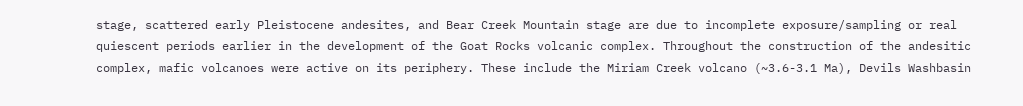stage, scattered early Pleistocene andesites, and Bear Creek Mountain stage are due to incomplete exposure/sampling or real quiescent periods earlier in the development of the Goat Rocks volcanic complex. Throughout the construction of the andesitic complex, mafic volcanoes were active on its periphery. These include the Miriam Creek volcano (~3.6-3.1 Ma), Devils Washbasin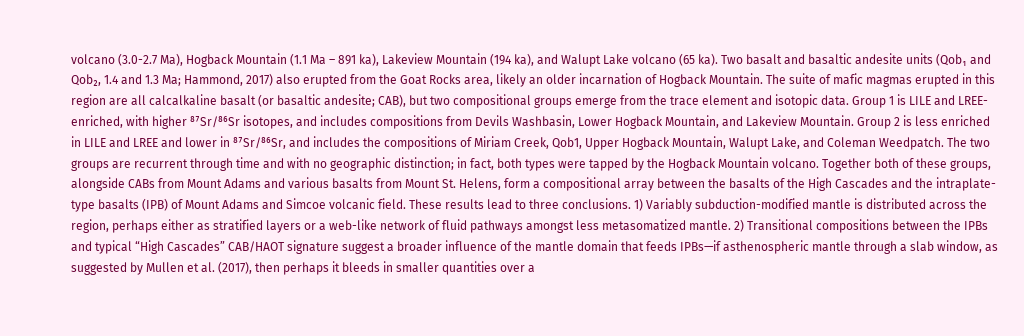volcano (3.0-2.7 Ma), Hogback Mountain (1.1 Ma – 891 ka), Lakeview Mountain (194 ka), and Walupt Lake volcano (65 ka). Two basalt and basaltic andesite units (Qob₁ and Qob₂, 1.4 and 1.3 Ma; Hammond, 2017) also erupted from the Goat Rocks area, likely an older incarnation of Hogback Mountain. The suite of mafic magmas erupted in this region are all calcalkaline basalt (or basaltic andesite; CAB), but two compositional groups emerge from the trace element and isotopic data. Group 1 is LILE and LREE-enriched, with higher ⁸⁷Sr/⁸⁶Sr isotopes, and includes compositions from Devils Washbasin, Lower Hogback Mountain, and Lakeview Mountain. Group 2 is less enriched in LILE and LREE and lower in ⁸⁷Sr/⁸⁶Sr, and includes the compositions of Miriam Creek, Qob1, Upper Hogback Mountain, Walupt Lake, and Coleman Weedpatch. The two groups are recurrent through time and with no geographic distinction; in fact, both types were tapped by the Hogback Mountain volcano. Together both of these groups, alongside CABs from Mount Adams and various basalts from Mount St. Helens, form a compositional array between the basalts of the High Cascades and the intraplate-type basalts (IPB) of Mount Adams and Simcoe volcanic field. These results lead to three conclusions. 1) Variably subduction-modified mantle is distributed across the region, perhaps either as stratified layers or a web-like network of fluid pathways amongst less metasomatized mantle. 2) Transitional compositions between the IPBs and typical “High Cascades” CAB/HAOT signature suggest a broader influence of the mantle domain that feeds IPBs—if asthenospheric mantle through a slab window, as suggested by Mullen et al. (2017), then perhaps it bleeds in smaller quantities over a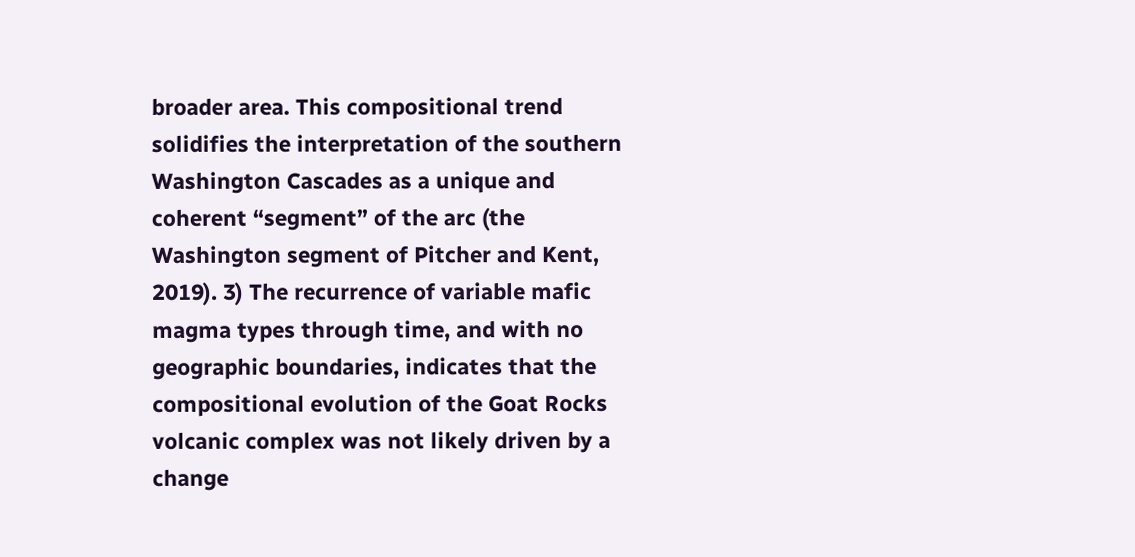broader area. This compositional trend solidifies the interpretation of the southern Washington Cascades as a unique and coherent “segment” of the arc (the Washington segment of Pitcher and Kent, 2019). 3) The recurrence of variable mafic magma types through time, and with no geographic boundaries, indicates that the compositional evolution of the Goat Rocks volcanic complex was not likely driven by a change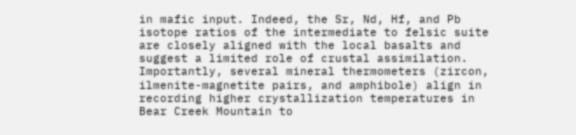in mafic input. Indeed, the Sr, Nd, Hf, and Pb isotope ratios of the intermediate to felsic suite are closely aligned with the local basalts and suggest a limited role of crustal assimilation. Importantly, several mineral thermometers (zircon, ilmenite-magnetite pairs, and amphibole) align in recording higher crystallization temperatures in Bear Creek Mountain to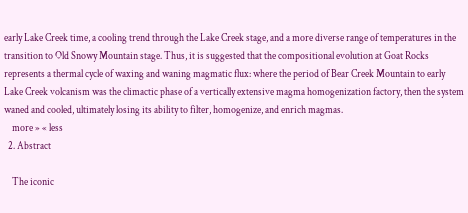early Lake Creek time, a cooling trend through the Lake Creek stage, and a more diverse range of temperatures in the transition to Old Snowy Mountain stage. Thus, it is suggested that the compositional evolution at Goat Rocks represents a thermal cycle of waxing and waning magmatic flux: where the period of Bear Creek Mountain to early Lake Creek volcanism was the climactic phase of a vertically extensive magma homogenization factory, then the system waned and cooled, ultimately losing its ability to filter, homogenize, and enrich magmas.
    more » « less
  2. Abstract

    The iconic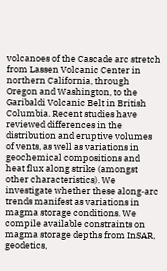volcanoes of the Cascade arc stretch from Lassen Volcanic Center in northern California, through Oregon and Washington, to the Garibaldi Volcanic Belt in British Columbia. Recent studies have reviewed differences in the distribution and eruptive volumes of vents, as well as variations in geochemical compositions and heat flux along strike (amongst other characteristics). We investigate whether these along‐arc trends manifest as variations in magma storage conditions. We compile available constraints on magma storage depths from InSAR, geodetics,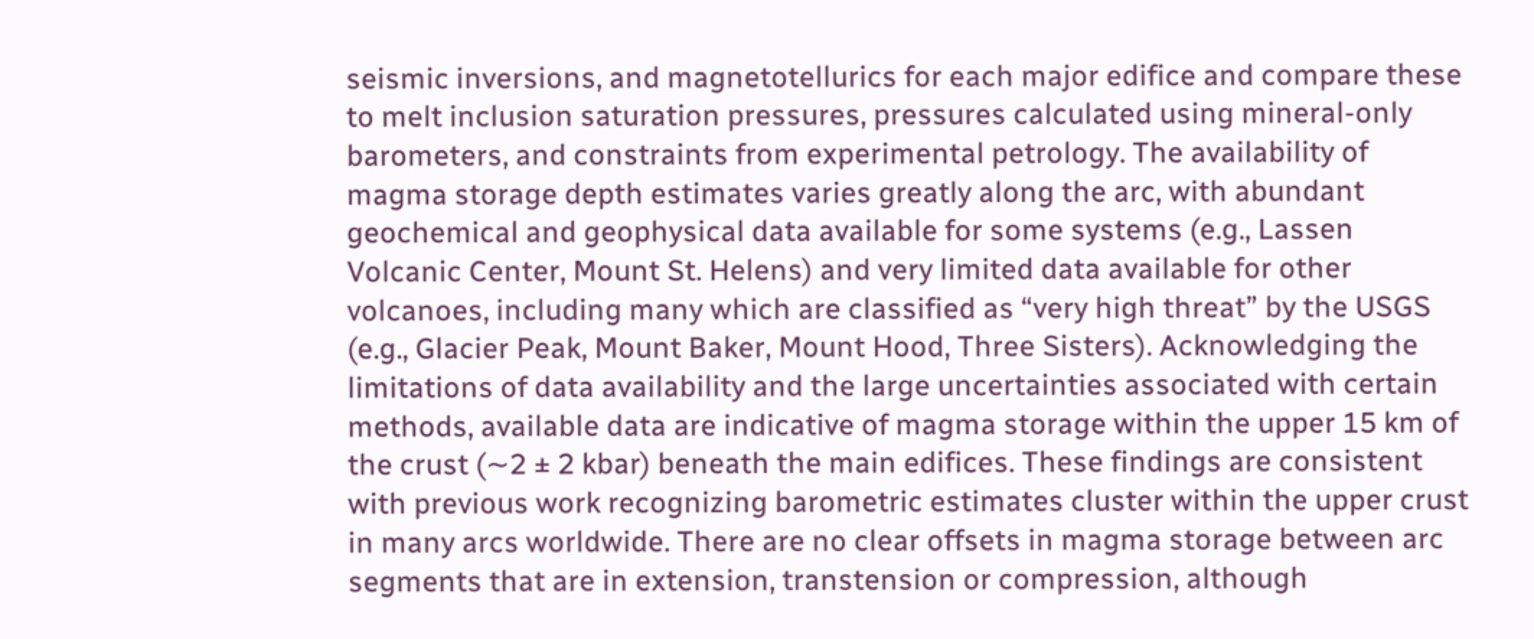seismic inversions, and magnetotellurics for each major edifice and compare these to melt inclusion saturation pressures, pressures calculated using mineral‐only barometers, and constraints from experimental petrology. The availability of magma storage depth estimates varies greatly along the arc, with abundant geochemical and geophysical data available for some systems (e.g., Lassen Volcanic Center, Mount St. Helens) and very limited data available for other volcanoes, including many which are classified as “very high threat” by the USGS (e.g., Glacier Peak, Mount Baker, Mount Hood, Three Sisters). Acknowledging the limitations of data availability and the large uncertainties associated with certain methods, available data are indicative of magma storage within the upper 15 km of the crust (∼2 ± 2 kbar) beneath the main edifices. These findings are consistent with previous work recognizing barometric estimates cluster within the upper crust in many arcs worldwide. There are no clear offsets in magma storage between arc segments that are in extension, transtension or compression, although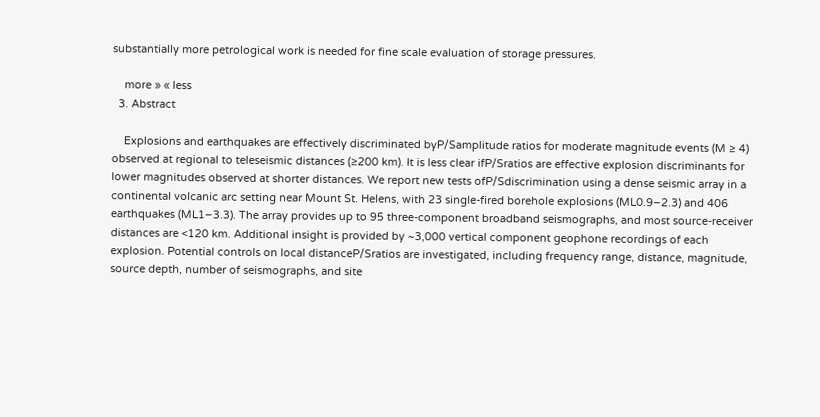substantially more petrological work is needed for fine scale evaluation of storage pressures.

    more » « less
  3. Abstract

    Explosions and earthquakes are effectively discriminated byP/Samplitude ratios for moderate magnitude events (M ≥ 4) observed at regional to teleseismic distances (≥200 km). It is less clear ifP/Sratios are effective explosion discriminants for lower magnitudes observed at shorter distances. We report new tests ofP/Sdiscrimination using a dense seismic array in a continental volcanic arc setting near Mount St. Helens, with 23 single‐fired borehole explosions (ML0.9–2.3) and 406 earthquakes (ML1–3.3). The array provides up to 95 three‐component broadband seismographs, and most source‐receiver distances are <120 km. Additional insight is provided by ~3,000 vertical component geophone recordings of each explosion. Potential controls on local distanceP/Sratios are investigated, including frequency range, distance, magnitude, source depth, number of seismographs, and site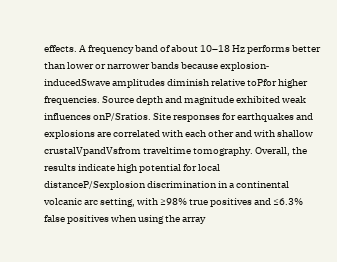effects. A frequency band of about 10–18 Hz performs better than lower or narrower bands because explosion‐inducedSwave amplitudes diminish relative toPfor higher frequencies. Source depth and magnitude exhibited weak influences onP/Sratios. Site responses for earthquakes and explosions are correlated with each other and with shallow crustalVpandVsfrom traveltime tomography. Overall, the results indicate high potential for local distanceP/Sexplosion discrimination in a continental volcanic arc setting, with ≥98% true positives and ≤6.3% false positives when using the array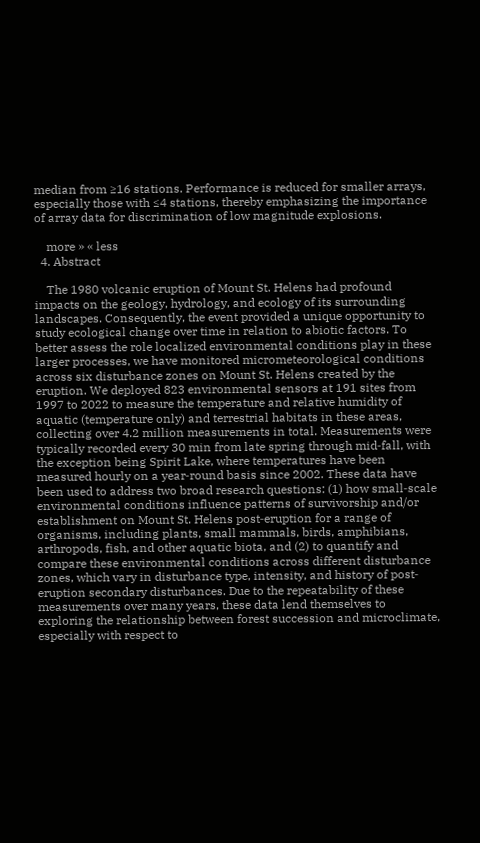median from ≥16 stations. Performance is reduced for smaller arrays, especially those with ≤4 stations, thereby emphasizing the importance of array data for discrimination of low magnitude explosions.

    more » « less
  4. Abstract

    The 1980 volcanic eruption of Mount St. Helens had profound impacts on the geology, hydrology, and ecology of its surrounding landscapes. Consequently, the event provided a unique opportunity to study ecological change over time in relation to abiotic factors. To better assess the role localized environmental conditions play in these larger processes, we have monitored micrometeorological conditions across six disturbance zones on Mount St. Helens created by the eruption. We deployed 823 environmental sensors at 191 sites from 1997 to 2022 to measure the temperature and relative humidity of aquatic (temperature only) and terrestrial habitats in these areas, collecting over 4.2 million measurements in total. Measurements were typically recorded every 30 min from late spring through mid‐fall, with the exception being Spirit Lake, where temperatures have been measured hourly on a year‐round basis since 2002. These data have been used to address two broad research questions: (1) how small‐scale environmental conditions influence patterns of survivorship and/or establishment on Mount St. Helens post‐eruption for a range of organisms, including plants, small mammals, birds, amphibians, arthropods, fish, and other aquatic biota, and (2) to quantify and compare these environmental conditions across different disturbance zones, which vary in disturbance type, intensity, and history of post‐eruption secondary disturbances. Due to the repeatability of these measurements over many years, these data lend themselves to exploring the relationship between forest succession and microclimate, especially with respect to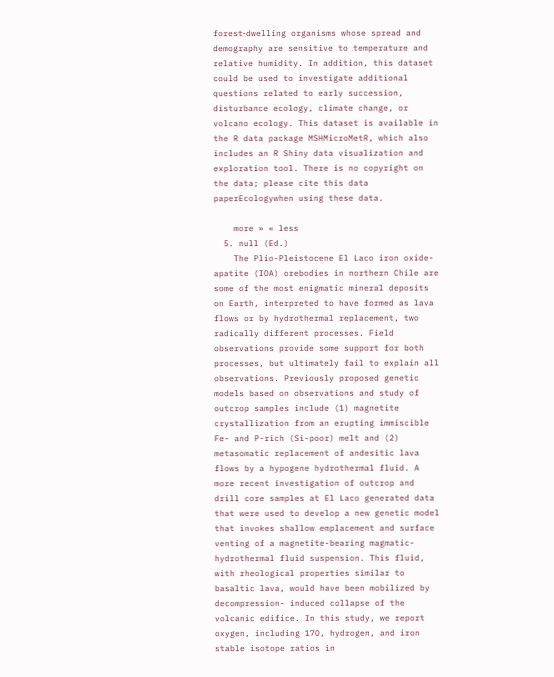forest‐dwelling organisms whose spread and demography are sensitive to temperature and relative humidity. In addition, this dataset could be used to investigate additional questions related to early succession, disturbance ecology, climate change, or volcano ecology. This dataset is available in the R data package MSHMicroMetR, which also includes an R Shiny data visualization and exploration tool. There is no copyright on the data; please cite this data paperEcologywhen using these data.

    more » « less
  5. null (Ed.)
    The Plio-Pleistocene El Laco iron oxide-apatite (IOA) orebodies in northern Chile are some of the most enigmatic mineral deposits on Earth, interpreted to have formed as lava flows or by hydrothermal replacement, two radically different processes. Field observations provide some support for both processes, but ultimately fail to explain all observations. Previously proposed genetic models based on observations and study of outcrop samples include (1) magnetite crystallization from an erupting immiscible Fe- and P-rich (Si-poor) melt and (2) metasomatic replacement of andesitic lava flows by a hypogene hydrothermal fluid. A more recent investigation of outcrop and drill core samples at El Laco generated data that were used to develop a new genetic model that invokes shallow emplacement and surface venting of a magnetite-bearing magmatic-hydrothermal fluid suspension. This fluid, with rheological properties similar to basaltic lava, would have been mobilized by decompression- induced collapse of the volcanic edifice. In this study, we report oxygen, including 17O, hydrogen, and iron stable isotope ratios in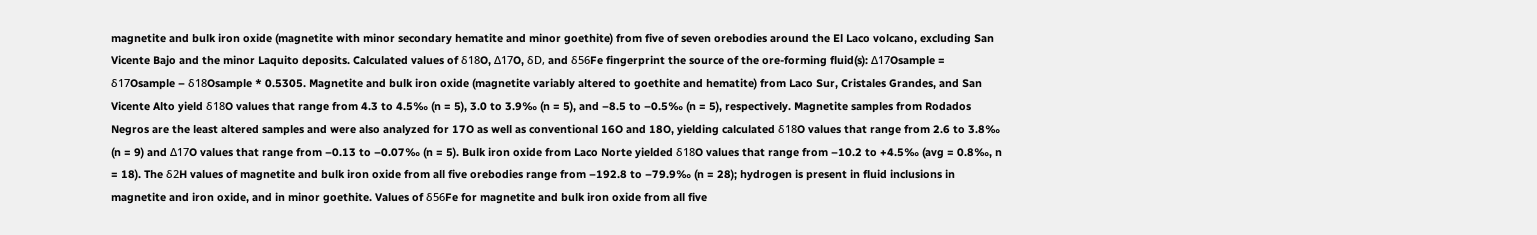magnetite and bulk iron oxide (magnetite with minor secondary hematite and minor goethite) from five of seven orebodies around the El Laco volcano, excluding San Vicente Bajo and the minor Laquito deposits. Calculated values of δ18O, Δ17O, δD, and δ56Fe fingerprint the source of the ore-forming fluid(s): Δ17Osample = δ17Osample – δ18Osample * 0.5305. Magnetite and bulk iron oxide (magnetite variably altered to goethite and hematite) from Laco Sur, Cristales Grandes, and San Vicente Alto yield δ18O values that range from 4.3 to 4.5‰ (n = 5), 3.0 to 3.9‰ (n = 5), and –8.5 to –0.5‰ (n = 5), respectively. Magnetite samples from Rodados Negros are the least altered samples and were also analyzed for 17O as well as conventional 16O and 18O, yielding calculated δ18O values that range from 2.6 to 3.8‰ (n = 9) and Δ17O values that range from –0.13 to –0.07‰ (n = 5). Bulk iron oxide from Laco Norte yielded δ18O values that range from –10.2 to +4.5‰ (avg = 0.8‰, n = 18). The δ2H values of magnetite and bulk iron oxide from all five orebodies range from –192.8 to –79.9‰ (n = 28); hydrogen is present in fluid inclusions in magnetite and iron oxide, and in minor goethite. Values of δ56Fe for magnetite and bulk iron oxide from all five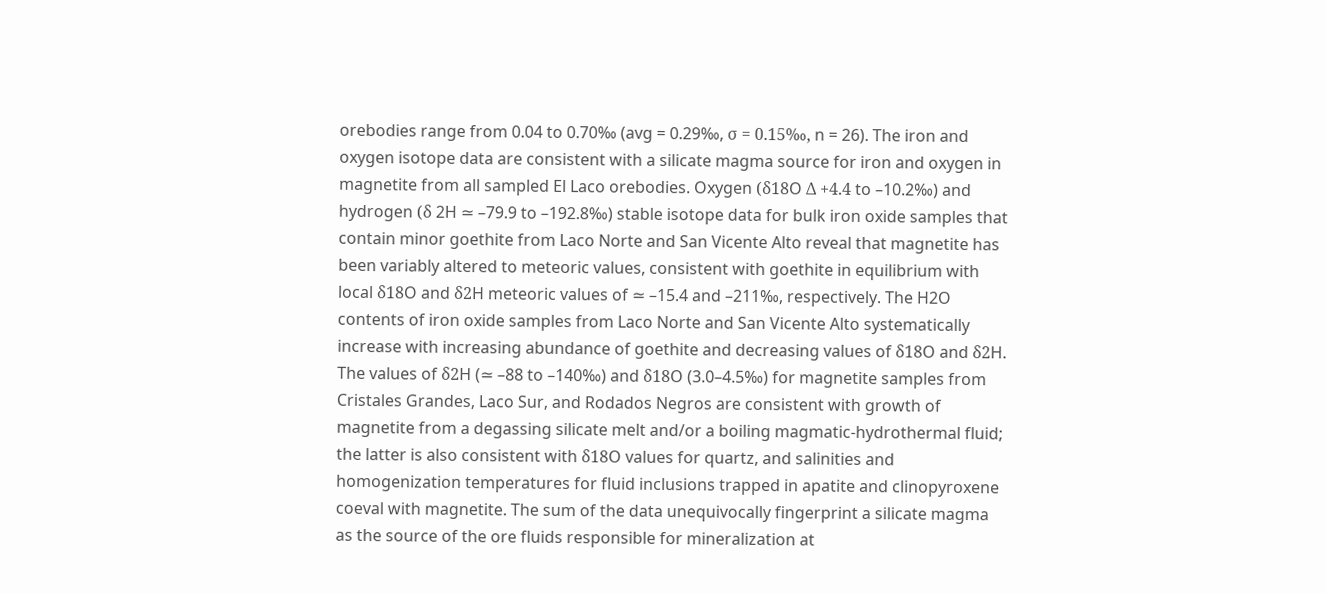orebodies range from 0.04 to 0.70‰ (avg = 0.29‰, σ = 0.15‰, n = 26). The iron and oxygen isotope data are consistent with a silicate magma source for iron and oxygen in magnetite from all sampled El Laco orebodies. Oxygen (δ18O Δ +4.4 to –10.2‰) and hydrogen (δ 2H ≃ –79.9 to –192.8‰) stable isotope data for bulk iron oxide samples that contain minor goethite from Laco Norte and San Vicente Alto reveal that magnetite has been variably altered to meteoric values, consistent with goethite in equilibrium with local δ18O and δ2H meteoric values of ≃ –15.4 and –211‰, respectively. The H2O contents of iron oxide samples from Laco Norte and San Vicente Alto systematically increase with increasing abundance of goethite and decreasing values of δ18O and δ2H. The values of δ2H (≃ –88 to –140‰) and δ18O (3.0–4.5‰) for magnetite samples from Cristales Grandes, Laco Sur, and Rodados Negros are consistent with growth of magnetite from a degassing silicate melt and/or a boiling magmatic-hydrothermal fluid; the latter is also consistent with δ18O values for quartz, and salinities and homogenization temperatures for fluid inclusions trapped in apatite and clinopyroxene coeval with magnetite. The sum of the data unequivocally fingerprint a silicate magma as the source of the ore fluids responsible for mineralization at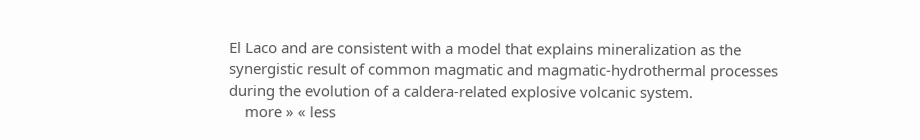El Laco and are consistent with a model that explains mineralization as the synergistic result of common magmatic and magmatic-hydrothermal processes during the evolution of a caldera-related explosive volcanic system.
    more » « less